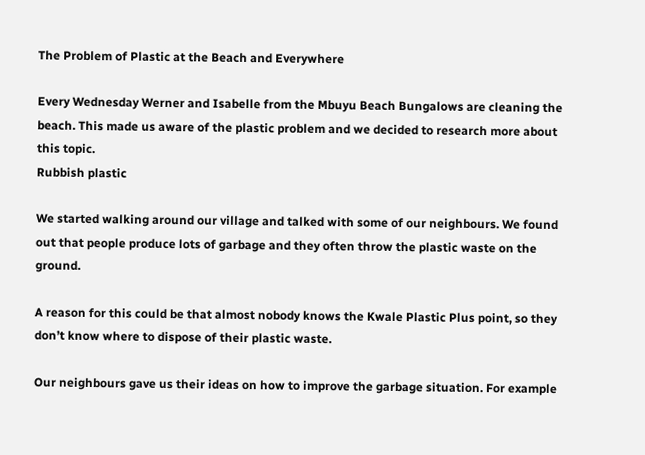The Problem of Plastic at the Beach and Everywhere

Every Wednesday Werner and Isabelle from the Mbuyu Beach Bungalows are cleaning the beach. This made us aware of the plastic problem and we decided to research more about this topic.
Rubbish plastic

We started walking around our village and talked with some of our neighbours. We found out that people produce lots of garbage and they often throw the plastic waste on the ground.

A reason for this could be that almost nobody knows the Kwale Plastic Plus point, so they don’t know where to dispose of their plastic waste.

Our neighbours gave us their ideas on how to improve the garbage situation. For example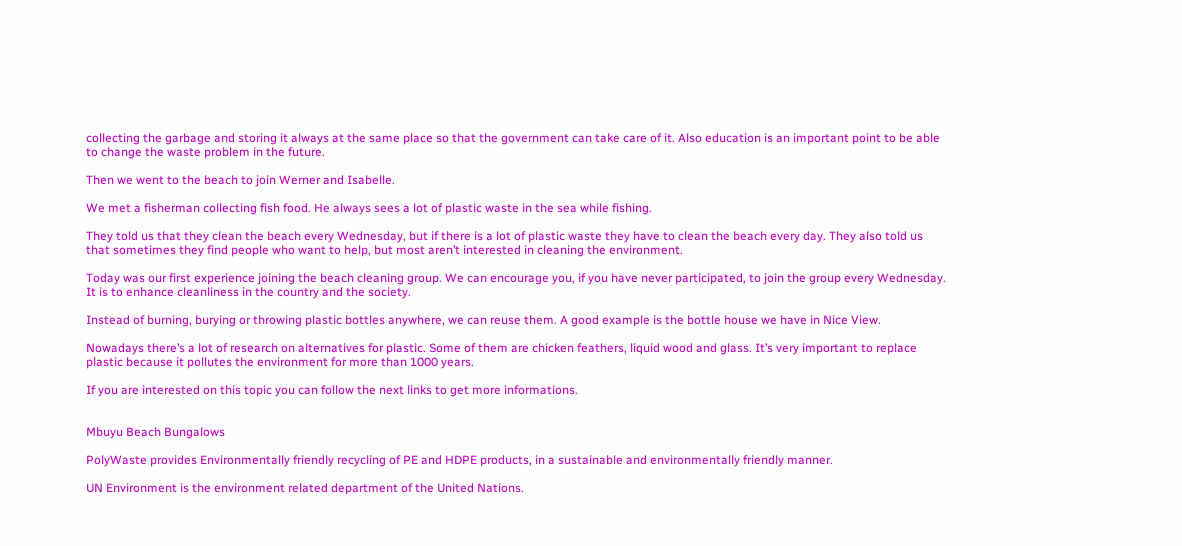collecting the garbage and storing it always at the same place so that the government can take care of it. Also education is an important point to be able to change the waste problem in the future.

Then we went to the beach to join Werner and Isabelle.

We met a fisherman collecting fish food. He always sees a lot of plastic waste in the sea while fishing.

They told us that they clean the beach every Wednesday, but if there is a lot of plastic waste they have to clean the beach every day. They also told us that sometimes they find people who want to help, but most aren’t interested in cleaning the environment.

Today was our first experience joining the beach cleaning group. We can encourage you, if you have never participated, to join the group every Wednesday. It is to enhance cleanliness in the country and the society.

Instead of burning, burying or throwing plastic bottles anywhere, we can reuse them. A good example is the bottle house we have in Nice View.

Nowadays there’s a lot of research on alternatives for plastic. Some of them are chicken feathers, liquid wood and glass. It’s very important to replace plastic because it pollutes the environment for more than 1000 years.

If you are interested on this topic you can follow the next links to get more informations.


Mbuyu Beach Bungalows

PolyWaste provides Environmentally friendly recycling of PE and HDPE products, in a sustainable and environmentally friendly manner.

UN Environment is the environment related department of the United Nations.